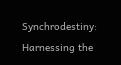Synchrodestiny: Harnessing the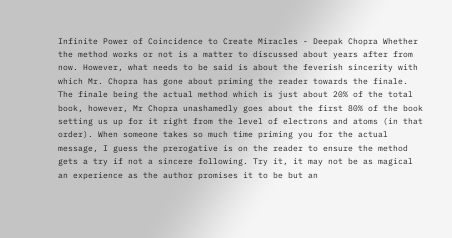Infinite Power of Coincidence to Create Miracles - Deepak Chopra Whether the method works or not is a matter to discussed about years after from now. However, what needs to be said is about the feverish sincerity with which Mr. Chopra has gone about priming the reader towards the finale. The finale being the actual method which is just about 20% of the total book, however, Mr Chopra unashamedly goes about the first 80% of the book setting us up for it right from the level of electrons and atoms (in that order). When someone takes so much time priming you for the actual message, I guess the prerogative is on the reader to ensure the method gets a try if not a sincere following. Try it, it may not be as magical an experience as the author promises it to be but an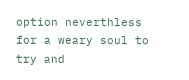option neverthless for a weary soul to try and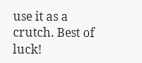use it as a crutch. Best of luck!